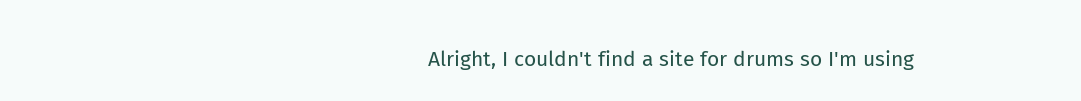Alright, I couldn't find a site for drums so I'm using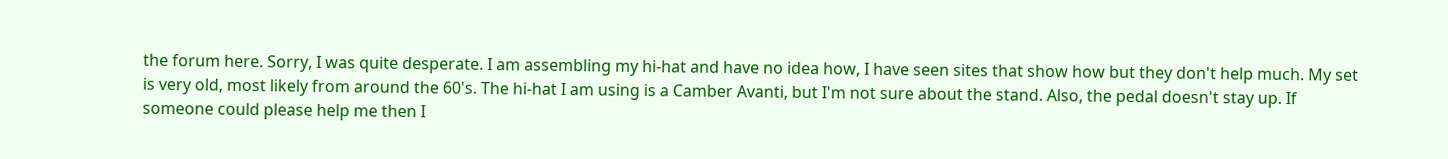the forum here. Sorry, I was quite desperate. I am assembling my hi-hat and have no idea how, I have seen sites that show how but they don't help much. My set is very old, most likely from around the 60's. The hi-hat I am using is a Camber Avanti, but I'm not sure about the stand. Also, the pedal doesn't stay up. If someone could please help me then I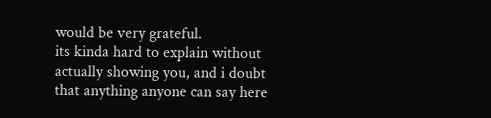would be very grateful.
its kinda hard to explain without actually showing you, and i doubt that anything anyone can say here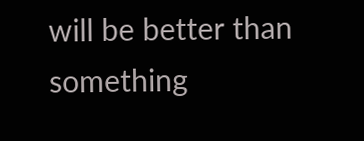will be better than something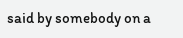said by somebody on a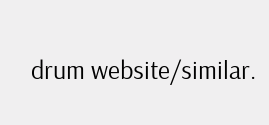drum website/similar.